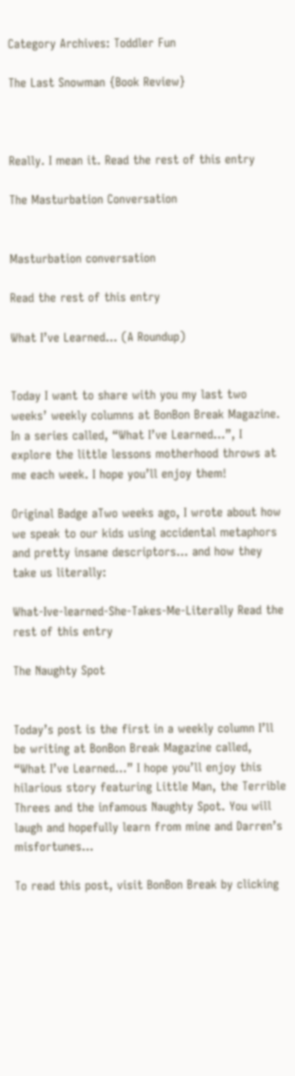Category Archives: Toddler Fun

The Last Snowman {Book Review}



Really. I mean it. Read the rest of this entry

The Masturbation Conversation


Masturbation conversation

Read the rest of this entry

What I’ve Learned… (A Roundup)


Today I want to share with you my last two weeks’ weekly columns at BonBon Break Magazine. In a series called, “What I’ve Learned…”, I explore the little lessons motherhood throws at me each week. I hope you’ll enjoy them!

Original Badge aTwo weeks ago, I wrote about how we speak to our kids using accidental metaphors and pretty insane descriptors… and how they take us literally:

What-Ive-learned-She-Takes-Me-Literally Read the rest of this entry

The Naughty Spot


Today’s post is the first in a weekly column I’ll be writing at BonBon Break Magazine called, “What I’ve Learned…” I hope you’ll enjoy this hilarious story featuring Little Man, the Terrible Threes and the infamous Naughty Spot. You will laugh and hopefully learn from mine and Darren’s misfortunes…

To read this post, visit BonBon Break by clicking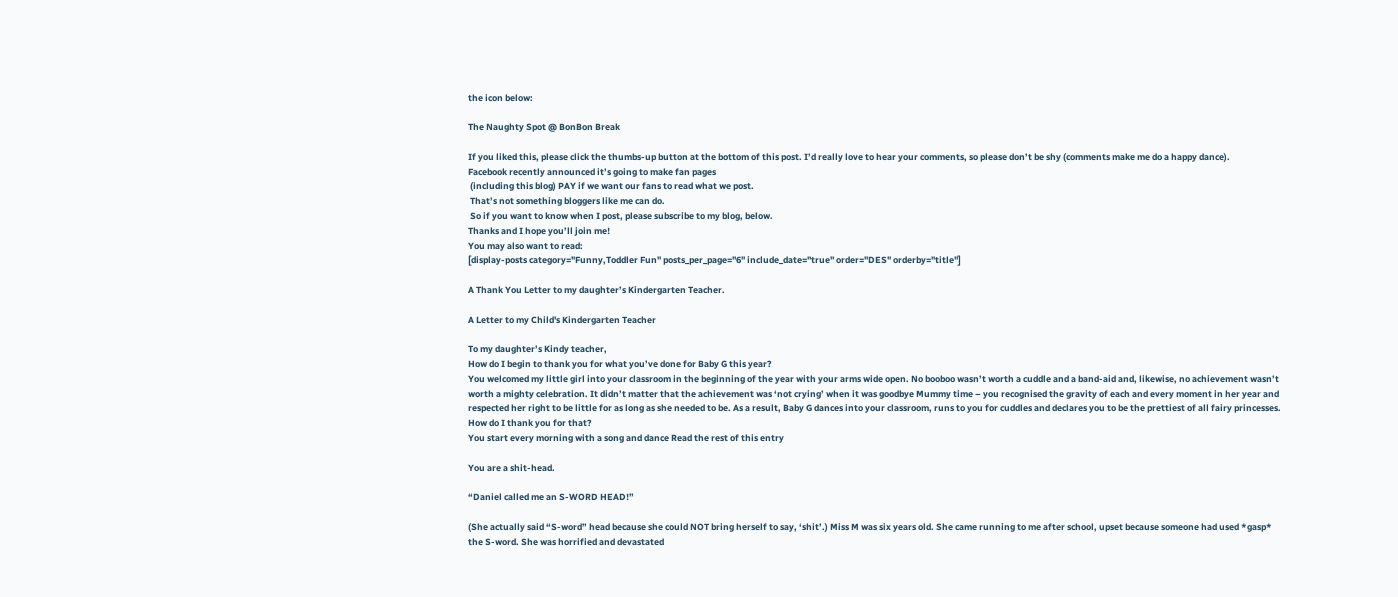the icon below:

The Naughty Spot @ BonBon Break

If you liked this, please click the thumbs-up button at the bottom of this post. I’d really love to hear your comments, so please don’t be shy (comments make me do a happy dance).
Facebook recently announced it’s going to make fan pages
 (including this blog) PAY if we want our fans to read what we post.
 That’s not something bloggers like me can do.
 So if you want to know when I post, please subscribe to my blog, below.
Thanks and I hope you’ll join me!
You may also want to read:
[display-posts category="Funny,Toddler Fun" posts_per_page="6" include_date="true" order="DES" orderby="title"]

A Thank You Letter to my daughter’s Kindergarten Teacher.

A Letter to my Child's Kindergarten Teacher

To my daughter’s Kindy teacher,
How do I begin to thank you for what you’ve done for Baby G this year?
You welcomed my little girl into your classroom in the beginning of the year with your arms wide open. No booboo wasn’t worth a cuddle and a band-aid and, likewise, no achievement wasn’t worth a mighty celebration. It didn’t matter that the achievement was ‘not crying’ when it was goodbye Mummy time – you recognised the gravity of each and every moment in her year and respected her right to be little for as long as she needed to be. As a result, Baby G dances into your classroom, runs to you for cuddles and declares you to be the prettiest of all fairy princesses. How do I thank you for that?
You start every morning with a song and dance Read the rest of this entry

You are a shit-head.

“Daniel called me an S-WORD HEAD!”

(She actually said “S-word” head because she could NOT bring herself to say, ‘shit’.) Miss M was six years old. She came running to me after school, upset because someone had used *gasp* the S-word. She was horrified and devastated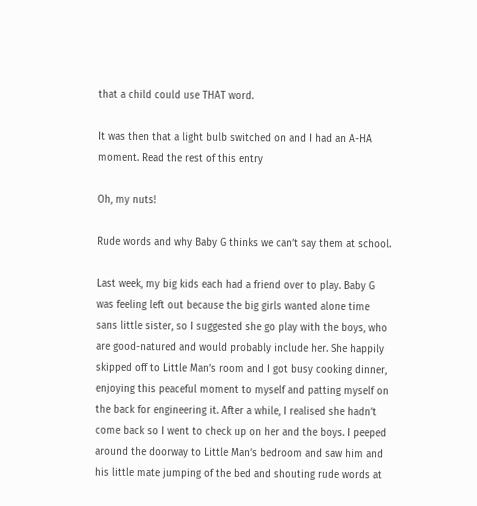that a child could use THAT word.

It was then that a light bulb switched on and I had an A-HA moment. Read the rest of this entry

Oh, my nuts!

Rude words and why Baby G thinks we can’t say them at school.

Last week, my big kids each had a friend over to play. Baby G was feeling left out because the big girls wanted alone time sans little sister, so I suggested she go play with the boys, who are good-natured and would probably include her. She happily skipped off to Little Man’s room and I got busy cooking dinner, enjoying this peaceful moment to myself and patting myself on the back for engineering it. After a while, I realised she hadn’t come back so I went to check up on her and the boys. I peeped around the doorway to Little Man’s bedroom and saw him and his little mate jumping of the bed and shouting rude words at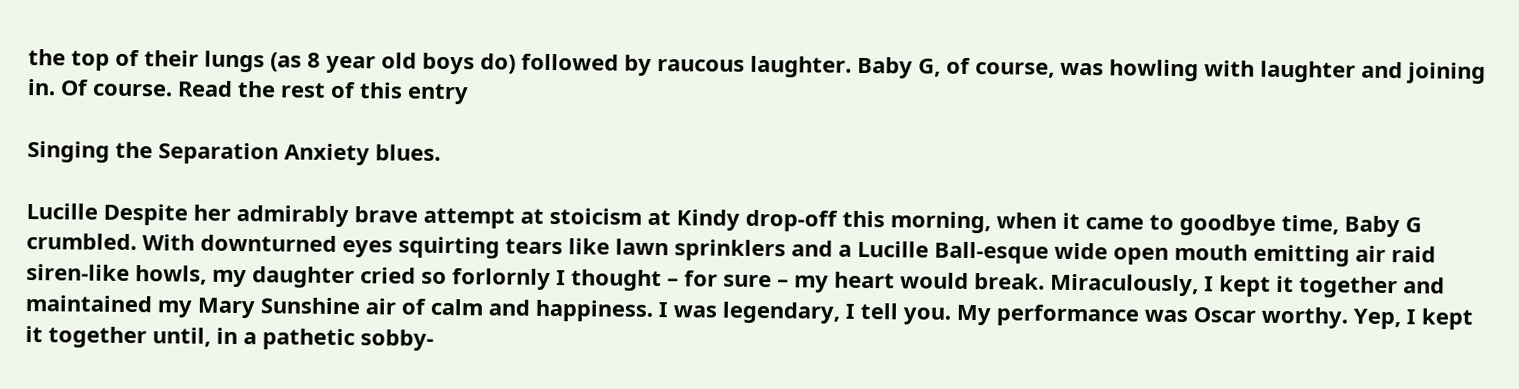the top of their lungs (as 8 year old boys do) followed by raucous laughter. Baby G, of course, was howling with laughter and joining in. Of course. Read the rest of this entry

Singing the Separation Anxiety blues.

Lucille Despite her admirably brave attempt at stoicism at Kindy drop-off this morning, when it came to goodbye time, Baby G crumbled. With downturned eyes squirting tears like lawn sprinklers and a Lucille Ball-esque wide open mouth emitting air raid siren-like howls, my daughter cried so forlornly I thought – for sure – my heart would break. Miraculously, I kept it together and maintained my Mary Sunshine air of calm and happiness. I was legendary, I tell you. My performance was Oscar worthy. Yep, I kept it together until, in a pathetic sobby-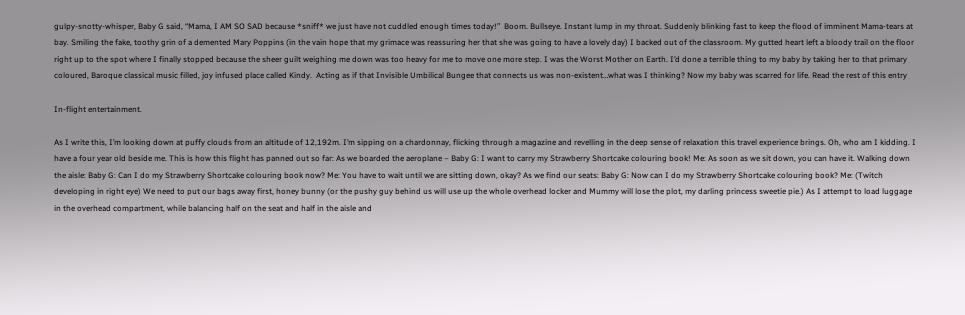gulpy-snotty-whisper, Baby G said, “Mama, I AM SO SAD because *sniff* we just have not cuddled enough times today!”  Boom. Bullseye. Instant lump in my throat. Suddenly blinking fast to keep the flood of imminent Mama-tears at bay. Smiling the fake, toothy grin of a demented Mary Poppins (in the vain hope that my grimace was reassuring her that she was going to have a lovely day) I backed out of the classroom. My gutted heart left a bloody trail on the floor  right up to the spot where I finally stopped because the sheer guilt weighing me down was too heavy for me to move one more step. I was the Worst Mother on Earth. I’d done a terrible thing to my baby by taking her to that primary coloured, Baroque classical music filled, joy infused place called Kindy.  Acting as if that Invisible Umbilical Bungee that connects us was non-existent…what was I thinking? Now my baby was scarred for life. Read the rest of this entry

In-flight entertainment.

As I write this, I’m looking down at puffy clouds from an altitude of 12,192m. I’m sipping on a chardonnay, flicking through a magazine and revelling in the deep sense of relaxation this travel experience brings. Oh, who am I kidding. I have a four year old beside me. This is how this flight has panned out so far: As we boarded the aeroplane – Baby G: I want to carry my Strawberry Shortcake colouring book! Me: As soon as we sit down, you can have it. Walking down the aisle: Baby G: Can I do my Strawberry Shortcake colouring book now? Me: You have to wait until we are sitting down, okay? As we find our seats: Baby G: Now can I do my Strawberry Shortcake colouring book? Me: (Twitch developing in right eye) We need to put our bags away first, honey bunny (or the pushy guy behind us will use up the whole overhead locker and Mummy will lose the plot, my darling princess sweetie pie.) As I attempt to load luggage in the overhead compartment, while balancing half on the seat and half in the aisle and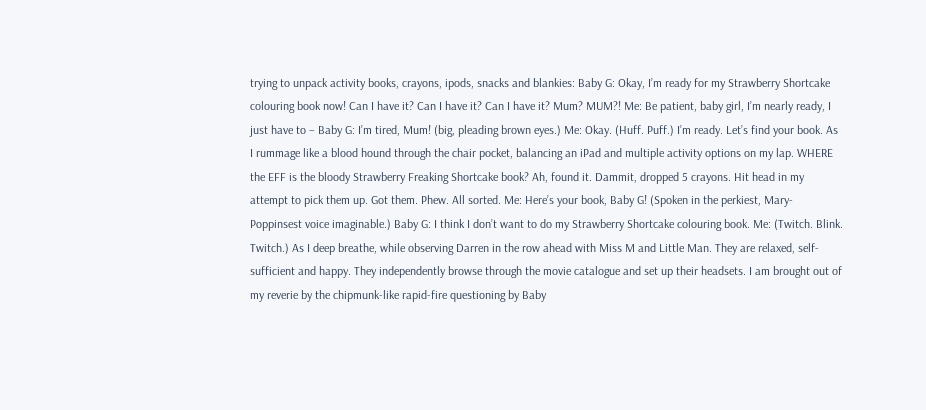trying to unpack activity books, crayons, ipods, snacks and blankies: Baby G: Okay, I’m ready for my Strawberry Shortcake colouring book now! Can I have it? Can I have it? Can I have it? Mum? MUM?! Me: Be patient, baby girl, I’m nearly ready, I just have to – Baby G: I’m tired, Mum! (big, pleading brown eyes.) Me: Okay. (Huff. Puff.) I’m ready. Let’s find your book. As I rummage like a blood hound through the chair pocket, balancing an iPad and multiple activity options on my lap. WHERE the EFF is the bloody Strawberry Freaking Shortcake book? Ah, found it. Dammit, dropped 5 crayons. Hit head in my attempt to pick them up. Got them. Phew. All sorted. Me: Here’s your book, Baby G! (Spoken in the perkiest, Mary-Poppinsest voice imaginable.) Baby G: I think I don’t want to do my Strawberry Shortcake colouring book. Me: (Twitch. Blink. Twitch.) As I deep breathe, while observing Darren in the row ahead with Miss M and Little Man. They are relaxed, self-sufficient and happy. They independently browse through the movie catalogue and set up their headsets. I am brought out of my reverie by the chipmunk-like rapid-fire questioning by Baby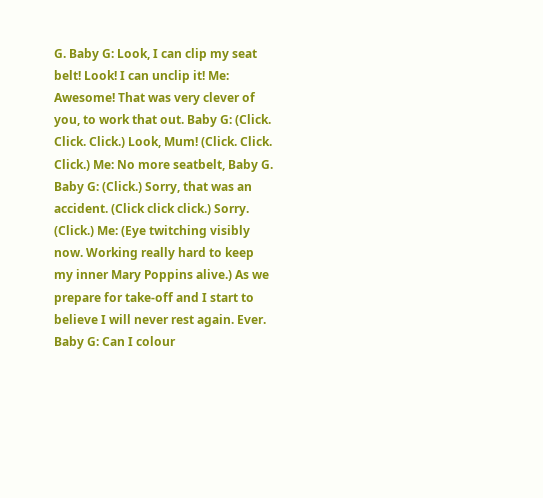G. Baby G: Look, I can clip my seat belt! Look! I can unclip it! Me: Awesome! That was very clever of you, to work that out. Baby G: (Click. Click. Click.) Look, Mum! (Click. Click. Click.) Me: No more seatbelt, Baby G. Baby G: (Click.) Sorry, that was an accident. (Click click click.) Sorry. (Click.) Me: (Eye twitching visibly now. Working really hard to keep my inner Mary Poppins alive.) As we prepare for take-off and I start to believe I will never rest again. Ever. Baby G: Can I colour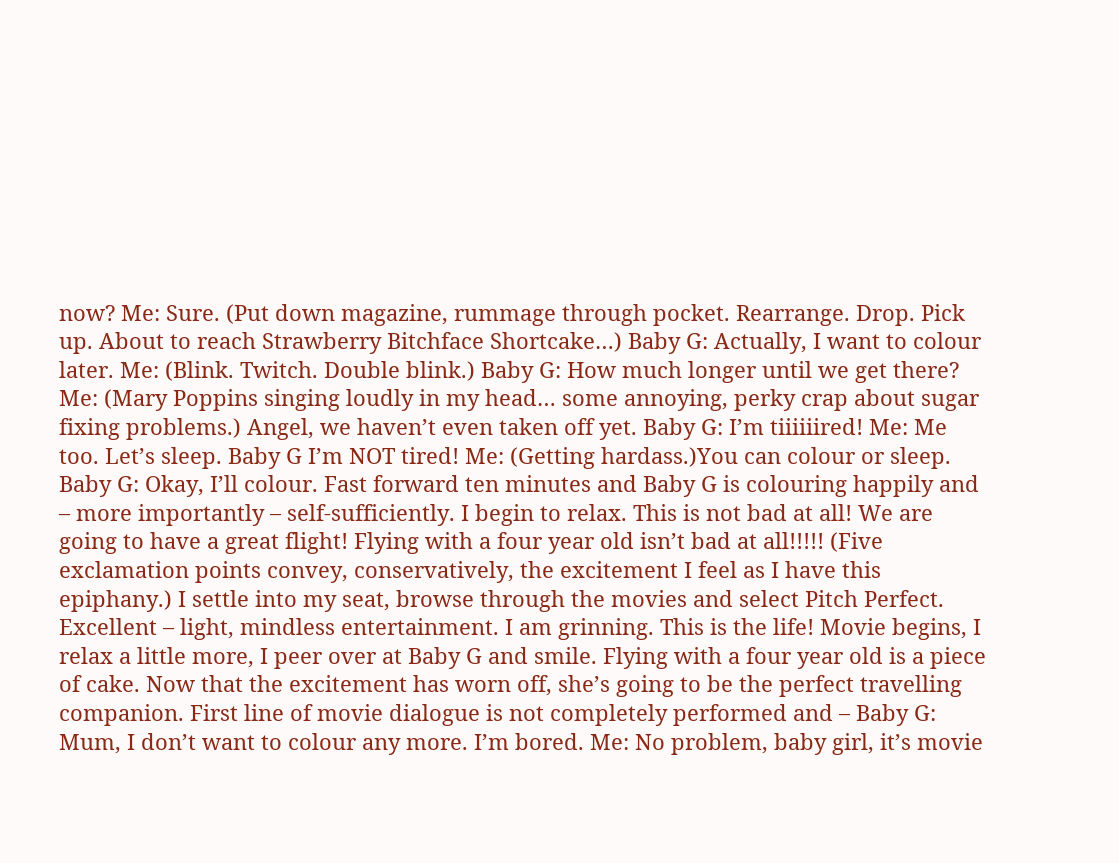now? Me: Sure. (Put down magazine, rummage through pocket. Rearrange. Drop. Pick up. About to reach Strawberry Bitchface Shortcake…) Baby G: Actually, I want to colour later. Me: (Blink. Twitch. Double blink.) Baby G: How much longer until we get there? Me: (Mary Poppins singing loudly in my head… some annoying, perky crap about sugar fixing problems.) Angel, we haven’t even taken off yet. Baby G: I’m tiiiiiired! Me: Me too. Let’s sleep. Baby G I’m NOT tired! Me: (Getting hardass.)You can colour or sleep. Baby G: Okay, I’ll colour. Fast forward ten minutes and Baby G is colouring happily and – more importantly – self-sufficiently. I begin to relax. This is not bad at all! We are going to have a great flight! Flying with a four year old isn’t bad at all!!!!! (Five exclamation points convey, conservatively, the excitement I feel as I have this epiphany.) I settle into my seat, browse through the movies and select Pitch Perfect. Excellent – light, mindless entertainment. I am grinning. This is the life! Movie begins, I relax a little more, I peer over at Baby G and smile. Flying with a four year old is a piece of cake. Now that the excitement has worn off, she’s going to be the perfect travelling companion. First line of movie dialogue is not completely performed and – Baby G: Mum, I don’t want to colour any more. I’m bored. Me: No problem, baby girl, it’s movie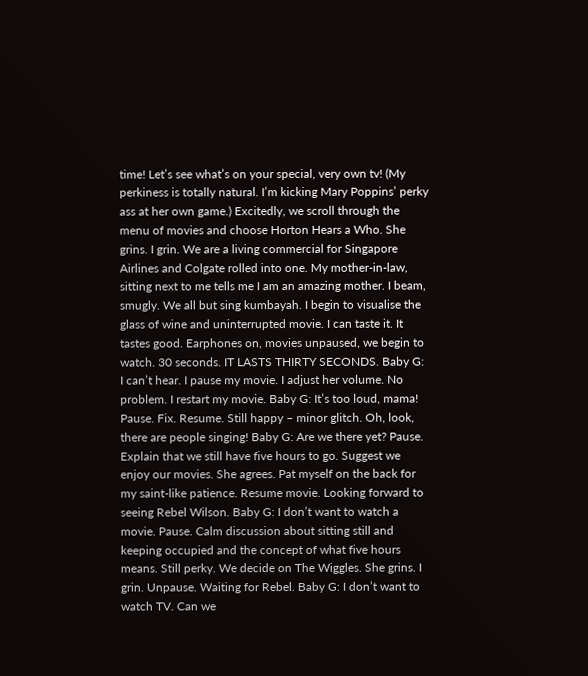time! Let’s see what’s on your special, very own tv! (My perkiness is totally natural. I’m kicking Mary Poppins’ perky ass at her own game.) Excitedly, we scroll through the menu of movies and choose Horton Hears a Who. She grins. I grin. We are a living commercial for Singapore Airlines and Colgate rolled into one. My mother-in-law, sitting next to me tells me I am an amazing mother. I beam, smugly. We all but sing kumbayah. I begin to visualise the glass of wine and uninterrupted movie. I can taste it. It tastes good. Earphones on, movies unpaused, we begin to watch. 30 seconds. IT LASTS THIRTY SECONDS. Baby G: I can’t hear. I pause my movie. I adjust her volume. No problem. I restart my movie. Baby G: It’s too loud, mama! Pause. Fix. Resume. Still happy – minor glitch. Oh, look, there are people singing! Baby G: Are we there yet? Pause. Explain that we still have five hours to go. Suggest we enjoy our movies. She agrees. Pat myself on the back for my saint-like patience. Resume movie. Looking forward to seeing Rebel Wilson. Baby G: I don’t want to watch a movie. Pause. Calm discussion about sitting still and keeping occupied and the concept of what five hours means. Still perky. We decide on The Wiggles. She grins. I grin. Unpause. Waiting for Rebel. Baby G: I don’t want to watch TV. Can we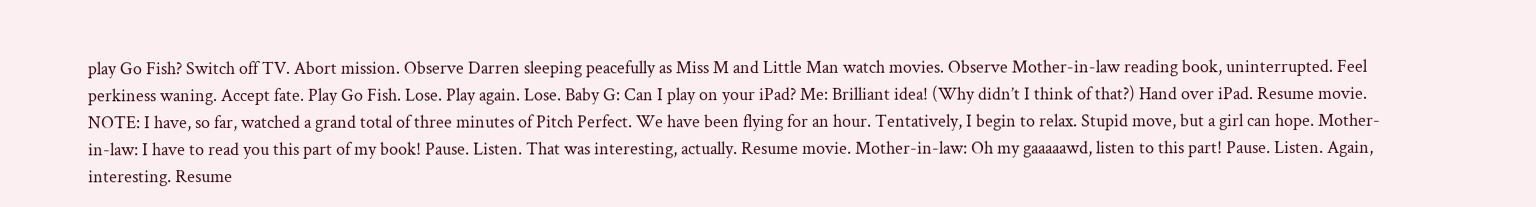play Go Fish? Switch off TV. Abort mission. Observe Darren sleeping peacefully as Miss M and Little Man watch movies. Observe Mother-in-law reading book, uninterrupted. Feel perkiness waning. Accept fate. Play Go Fish. Lose. Play again. Lose. Baby G: Can I play on your iPad? Me: Brilliant idea! (Why didn’t I think of that?) Hand over iPad. Resume movie. NOTE: I have, so far, watched a grand total of three minutes of Pitch Perfect. We have been flying for an hour. Tentatively, I begin to relax. Stupid move, but a girl can hope. Mother-in-law: I have to read you this part of my book! Pause. Listen. That was interesting, actually. Resume movie. Mother-in-law: Oh my gaaaaawd, listen to this part! Pause. Listen. Again, interesting. Resume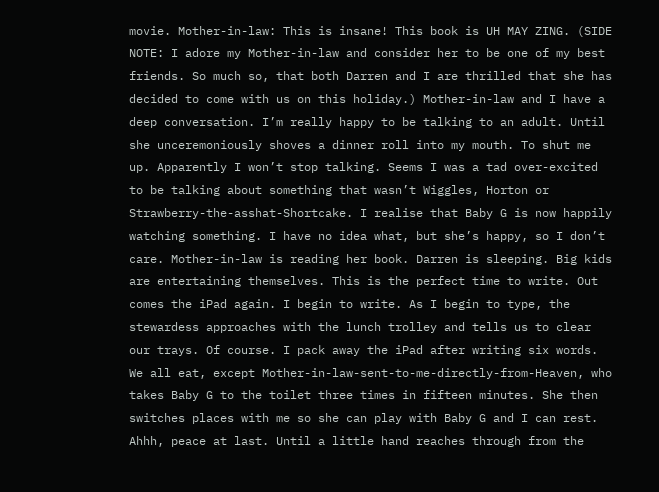movie. Mother-in-law: This is insane! This book is UH MAY ZING. (SIDE NOTE: I adore my Mother-in-law and consider her to be one of my best friends. So much so, that both Darren and I are thrilled that she has decided to come with us on this holiday.) Mother-in-law and I have a deep conversation. I’m really happy to be talking to an adult. Until she unceremoniously shoves a dinner roll into my mouth. To shut me up. Apparently I won’t stop talking. Seems I was a tad over-excited to be talking about something that wasn’t Wiggles, Horton or Strawberry-the-asshat-Shortcake. I realise that Baby G is now happily watching something. I have no idea what, but she’s happy, so I don’t care. Mother-in-law is reading her book. Darren is sleeping. Big kids are entertaining themselves. This is the perfect time to write. Out comes the iPad again. I begin to write. As I begin to type, the stewardess approaches with the lunch trolley and tells us to clear our trays. Of course. I pack away the iPad after writing six words. We all eat, except Mother-in-law-sent-to-me-directly-from-Heaven, who takes Baby G to the toilet three times in fifteen minutes. She then switches places with me so she can play with Baby G and I can rest. Ahhh, peace at last. Until a little hand reaches through from the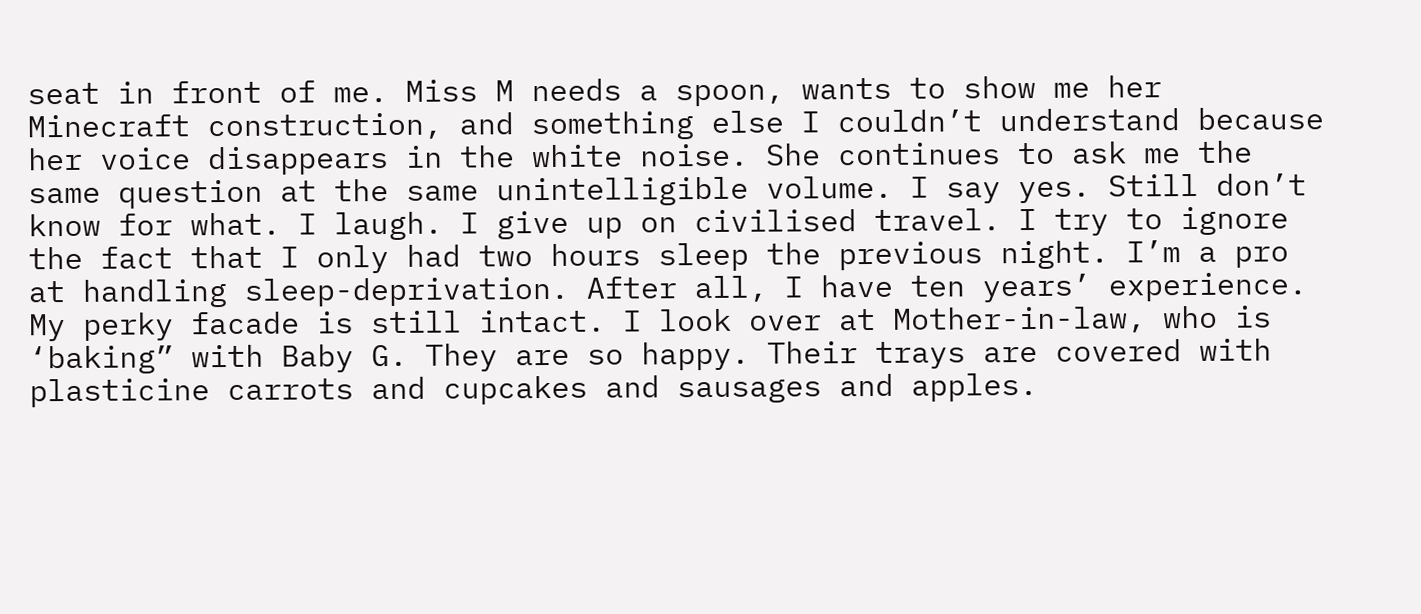seat in front of me. Miss M needs a spoon, wants to show me her Minecraft construction, and something else I couldn’t understand because her voice disappears in the white noise. She continues to ask me the same question at the same unintelligible volume. I say yes. Still don’t know for what. I laugh. I give up on civilised travel. I try to ignore the fact that I only had two hours sleep the previous night. I’m a pro at handling sleep-deprivation. After all, I have ten years’ experience. My perky facade is still intact. I look over at Mother-in-law, who is ‘baking” with Baby G. They are so happy. Their trays are covered with plasticine carrots and cupcakes and sausages and apples.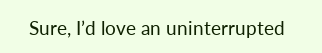Sure, I’d love an uninterrupted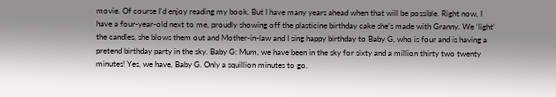movie. Of course I’d enjoy reading my book. But I have many years ahead when that will be possible. Right now, I have a four-year-old next to me, proudly showing off the plasticine birthday cake she’s made with Granny. We ‘light’ the candles, she blows them out and Mother-in-law and I sing happy birthday to Baby G, who is four and is having a pretend birthday party in the sky. Baby G: Mum, we have been in the sky for sixty and a million thirty two twenty minutes! Yes, we have, Baby G. Only a squillion minutes to go.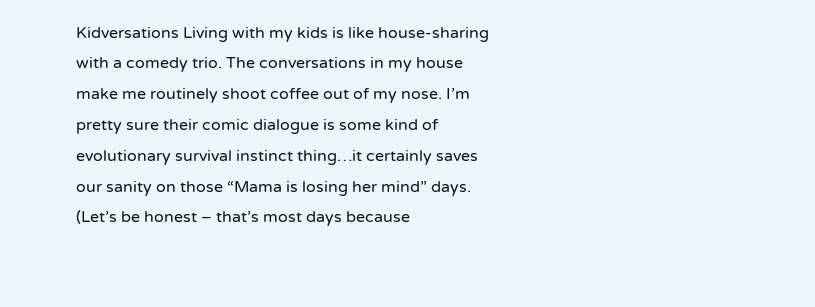Kidversations Living with my kids is like house-sharing with a comedy trio. The conversations in my house make me routinely shoot coffee out of my nose. I’m pretty sure their comic dialogue is some kind of evolutionary survival instinct thing…it certainly saves our sanity on those “Mama is losing her mind” days. (Let’s be honest – that’s most days because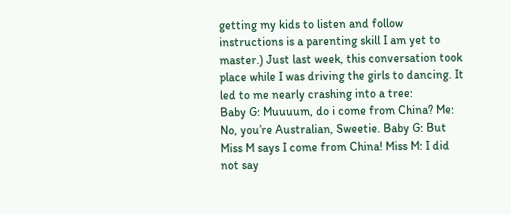getting my kids to listen and follow instructions is a parenting skill I am yet to master.) Just last week, this conversation took place while I was driving the girls to dancing. It led to me nearly crashing into a tree:
Baby G: Muuuum, do i come from China? Me: No, you’re Australian, Sweetie. Baby G: But Miss M says I come from China! Miss M: I did not say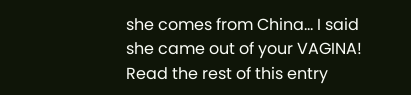she comes from China… I said she came out of your VAGINA! Read the rest of this entry